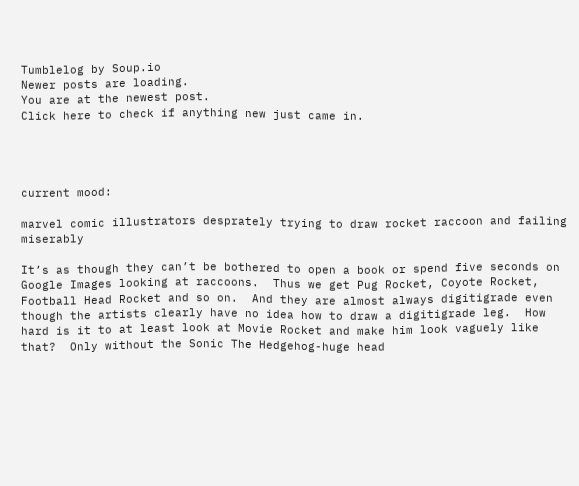Tumblelog by Soup.io
Newer posts are loading.
You are at the newest post.
Click here to check if anything new just came in.




current mood:

marvel comic illustrators desprately trying to draw rocket raccoon and failing miserably

It’s as though they can’t be bothered to open a book or spend five seconds on Google Images looking at raccoons.  Thus we get Pug Rocket, Coyote Rocket, Football Head Rocket and so on.  And they are almost always digitigrade even though the artists clearly have no idea how to draw a digitigrade leg.  How hard is it to at least look at Movie Rocket and make him look vaguely like that?  Only without the Sonic The Hedgehog-huge head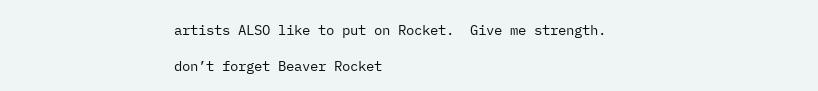artists ALSO like to put on Rocket.  Give me strength.

don’t forget Beaver Rocket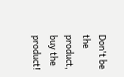Don't be the product, buy the product!